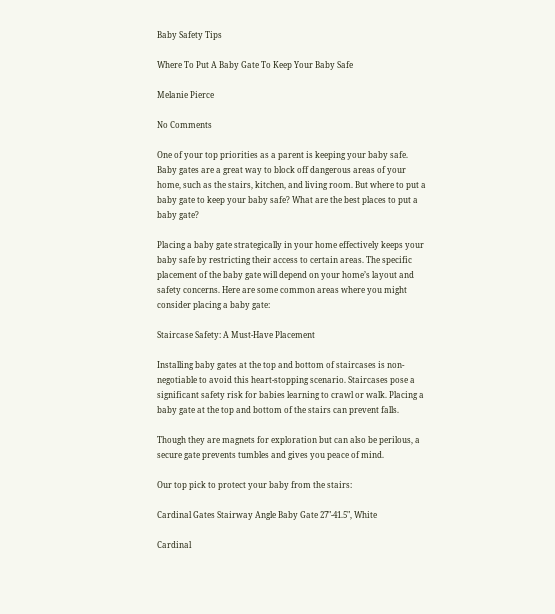Baby Safety Tips

Where To Put A Baby Gate To Keep Your Baby Safe

Melanie Pierce

No Comments

One of your top priorities as a parent is keeping your baby safe. Baby gates are a great way to block off dangerous areas of your home, such as the stairs, kitchen, and living room. But where to put a baby gate to keep your baby safe? What are the best places to put a baby gate?

Placing a baby gate strategically in your home effectively keeps your baby safe by restricting their access to certain areas. The specific placement of the baby gate will depend on your home’s layout and safety concerns. Here are some common areas where you might consider placing a baby gate:

Staircase Safety: A Must-Have Placement

Installing baby gates at the top and bottom of staircases is non-negotiable to avoid this heart-stopping scenario. Staircases pose a significant safety risk for babies learning to crawl or walk. Placing a baby gate at the top and bottom of the stairs can prevent falls.

Though they are magnets for exploration but can also be perilous, a secure gate prevents tumbles and gives you peace of mind.

Our top pick to protect your baby from the stairs:

Cardinal Gates Stairway Angle Baby Gate 27"-41.5", White

Cardinal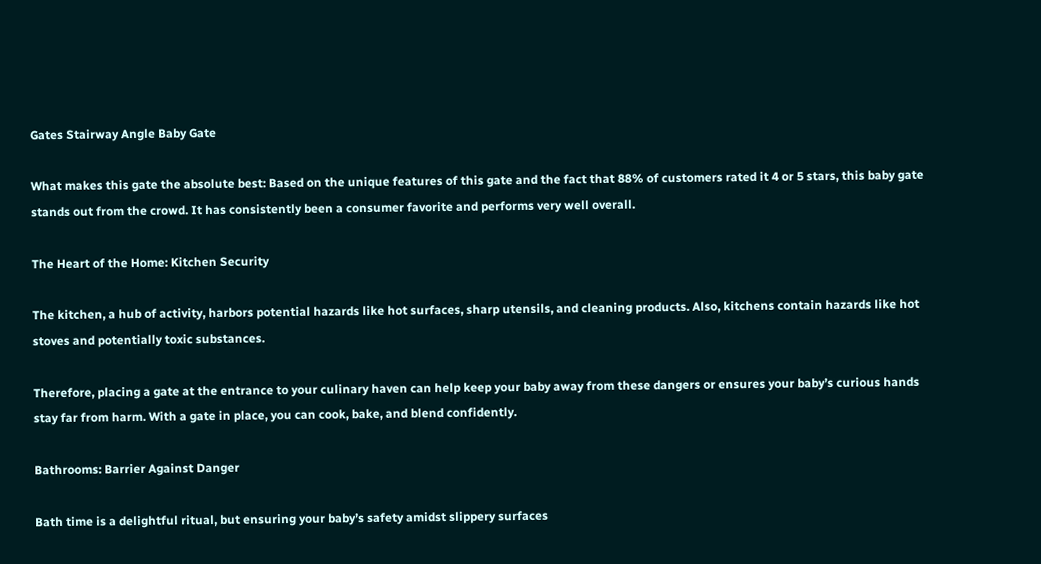Gates Stairway Angle Baby Gate

What makes this gate the absolute best: Based on the unique features of this gate and the fact that 88% of customers rated it 4 or 5 stars, this baby gate stands out from the crowd. It has consistently been a consumer favorite and performs very well overall.

The Heart of the Home: Kitchen Security

The kitchen, a hub of activity, harbors potential hazards like hot surfaces, sharp utensils, and cleaning products. Also, kitchens contain hazards like hot stoves and potentially toxic substances.

Therefore, placing a gate at the entrance to your culinary haven can help keep your baby away from these dangers or ensures your baby’s curious hands stay far from harm. With a gate in place, you can cook, bake, and blend confidently.

Bathrooms: Barrier Against Danger

Bath time is a delightful ritual, but ensuring your baby’s safety amidst slippery surfaces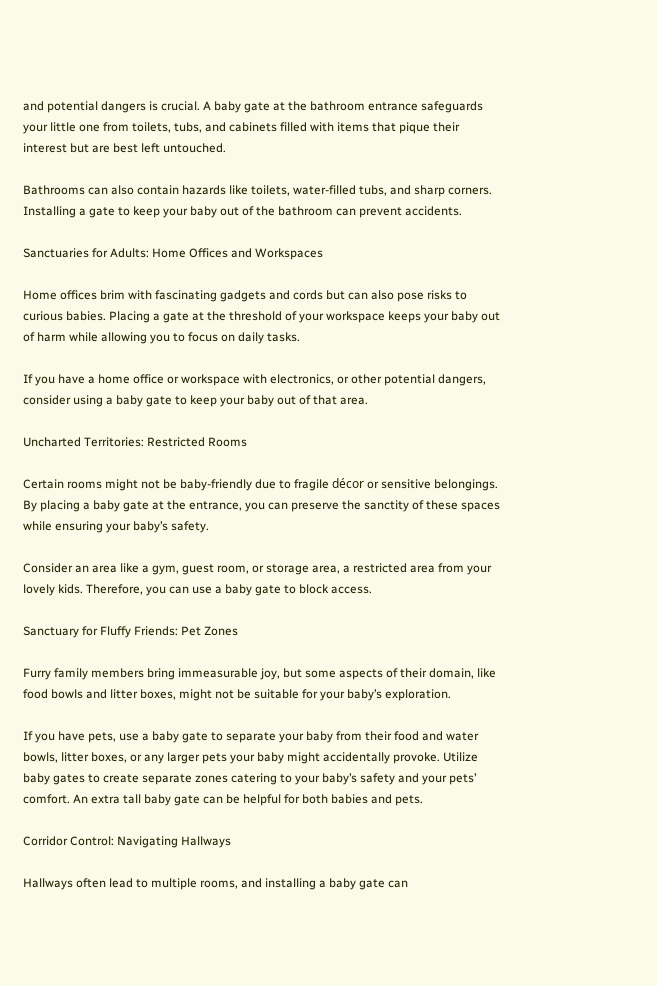and potential dangers is crucial. A baby gate at the bathroom entrance safeguards your little one from toilets, tubs, and cabinets filled with items that pique their interest but are best left untouched.

Bathrooms can also contain hazards like toilets, water-filled tubs, and sharp corners. Installing a gate to keep your baby out of the bathroom can prevent accidents.

Sanctuaries for Adults: Home Offices and Workspaces

Home offices brim with fascinating gadgets and cords but can also pose risks to curious babies. Placing a gate at the threshold of your workspace keeps your baby out of harm while allowing you to focus on daily tasks.

If you have a home office or workspace with electronics, or other potential dangers, consider using a baby gate to keep your baby out of that area.

Uncharted Territories: Restricted Rooms

Certain rooms might not be baby-friendly due to fragile décor or sensitive belongings. By placing a baby gate at the entrance, you can preserve the sanctity of these spaces while ensuring your baby’s safety.

Consider an area like a gym, guest room, or storage area, a restricted area from your lovely kids. Therefore, you can use a baby gate to block access.

Sanctuary for Fluffy Friends: Pet Zones

Furry family members bring immeasurable joy, but some aspects of their domain, like food bowls and litter boxes, might not be suitable for your baby’s exploration.

If you have pets, use a baby gate to separate your baby from their food and water bowls, litter boxes, or any larger pets your baby might accidentally provoke. Utilize baby gates to create separate zones catering to your baby’s safety and your pets’ comfort. An extra tall baby gate can be helpful for both babies and pets.

Corridor Control: Navigating Hallways

Hallways often lead to multiple rooms, and installing a baby gate can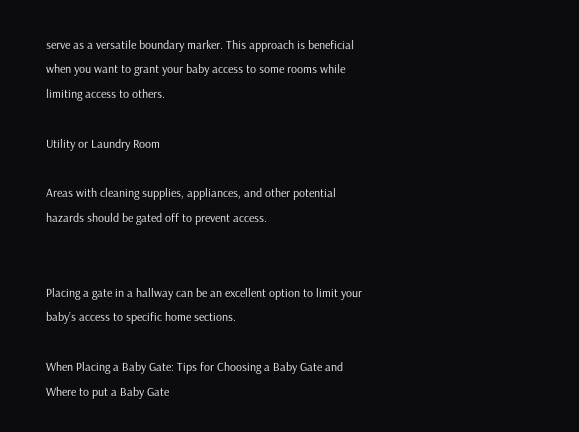serve as a versatile boundary marker. This approach is beneficial when you want to grant your baby access to some rooms while limiting access to others.

Utility or Laundry Room

Areas with cleaning supplies, appliances, and other potential hazards should be gated off to prevent access.


Placing a gate in a hallway can be an excellent option to limit your baby’s access to specific home sections.

When Placing a Baby Gate: Tips for Choosing a Baby Gate and Where to put a Baby Gate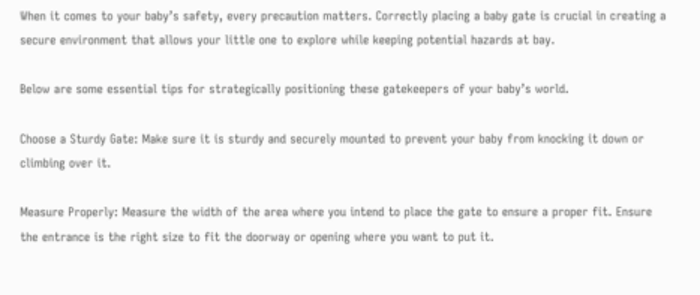When it comes to your baby’s safety, every precaution matters. Correctly placing a baby gate is crucial in creating a secure environment that allows your little one to explore while keeping potential hazards at bay.

Below are some essential tips for strategically positioning these gatekeepers of your baby’s world.

Choose a Sturdy Gate: Make sure it is sturdy and securely mounted to prevent your baby from knocking it down or climbing over it.

Measure Properly: Measure the width of the area where you intend to place the gate to ensure a proper fit. Ensure the entrance is the right size to fit the doorway or opening where you want to put it.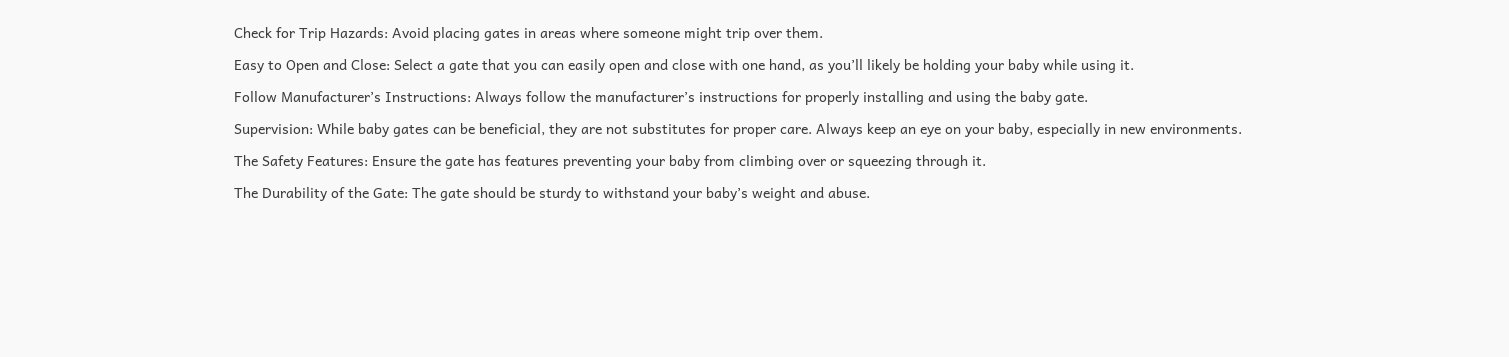Check for Trip Hazards: Avoid placing gates in areas where someone might trip over them.

Easy to Open and Close: Select a gate that you can easily open and close with one hand, as you’ll likely be holding your baby while using it.

Follow Manufacturer’s Instructions: Always follow the manufacturer’s instructions for properly installing and using the baby gate.

Supervision: While baby gates can be beneficial, they are not substitutes for proper care. Always keep an eye on your baby, especially in new environments.

The Safety Features: Ensure the gate has features preventing your baby from climbing over or squeezing through it.

The Durability of the Gate: The gate should be sturdy to withstand your baby’s weight and abuse.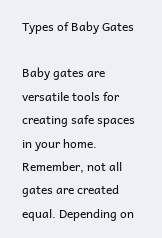Types of Baby Gates

Baby gates are versatile tools for creating safe spaces in your home. Remember, not all gates are created equal. Depending on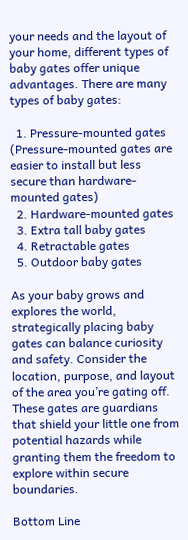your needs and the layout of your home, different types of baby gates offer unique advantages. There are many types of baby gates:

  1. Pressure-mounted gates (Pressure-mounted gates are easier to install but less secure than hardware-mounted gates)
  2. Hardware-mounted gates
  3. Extra tall baby gates
  4. Retractable gates
  5. Outdoor baby gates

As your baby grows and explores the world, strategically placing baby gates can balance curiosity and safety. Consider the location, purpose, and layout of the area you’re gating off. These gates are guardians that shield your little one from potential hazards while granting them the freedom to explore within secure boundaries.

Bottom Line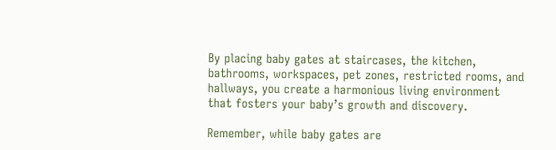By placing baby gates at staircases, the kitchen, bathrooms, workspaces, pet zones, restricted rooms, and hallways, you create a harmonious living environment that fosters your baby’s growth and discovery.

Remember, while baby gates are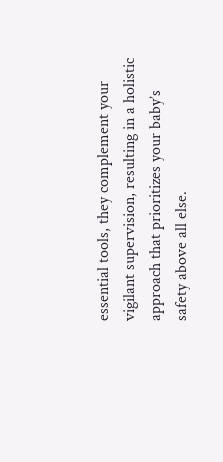essential tools, they complement your vigilant supervision, resulting in a holistic approach that prioritizes your baby’s safety above all else.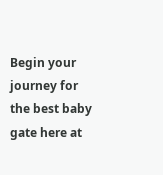Begin your journey for the best baby gate here at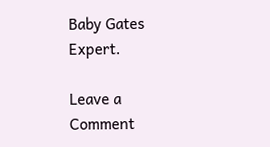Baby Gates Expert.

Leave a Comment